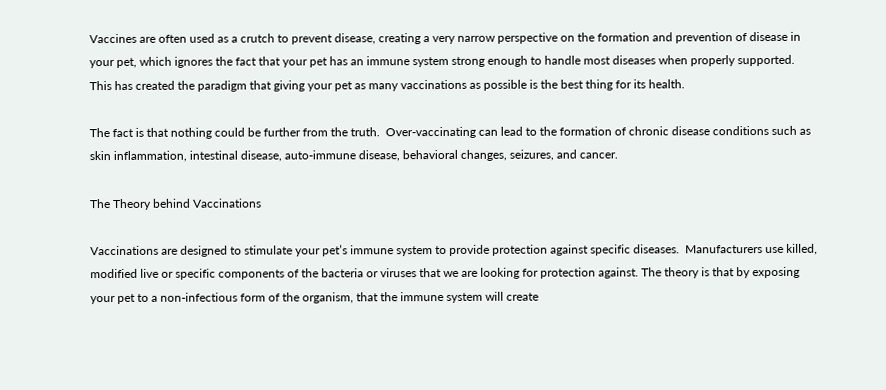Vaccines are often used as a crutch to prevent disease, creating a very narrow perspective on the formation and prevention of disease in your pet, which ignores the fact that your pet has an immune system strong enough to handle most diseases when properly supported.   This has created the paradigm that giving your pet as many vaccinations as possible is the best thing for its health.

The fact is that nothing could be further from the truth.  Over-vaccinating can lead to the formation of chronic disease conditions such as skin inflammation, intestinal disease, auto-immune disease, behavioral changes, seizures, and cancer.

The Theory behind Vaccinations

Vaccinations are designed to stimulate your pet’s immune system to provide protection against specific diseases.  Manufacturers use killed, modified live or specific components of the bacteria or viruses that we are looking for protection against. The theory is that by exposing your pet to a non-infectious form of the organism, that the immune system will create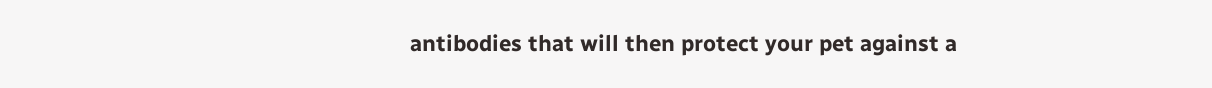antibodies that will then protect your pet against a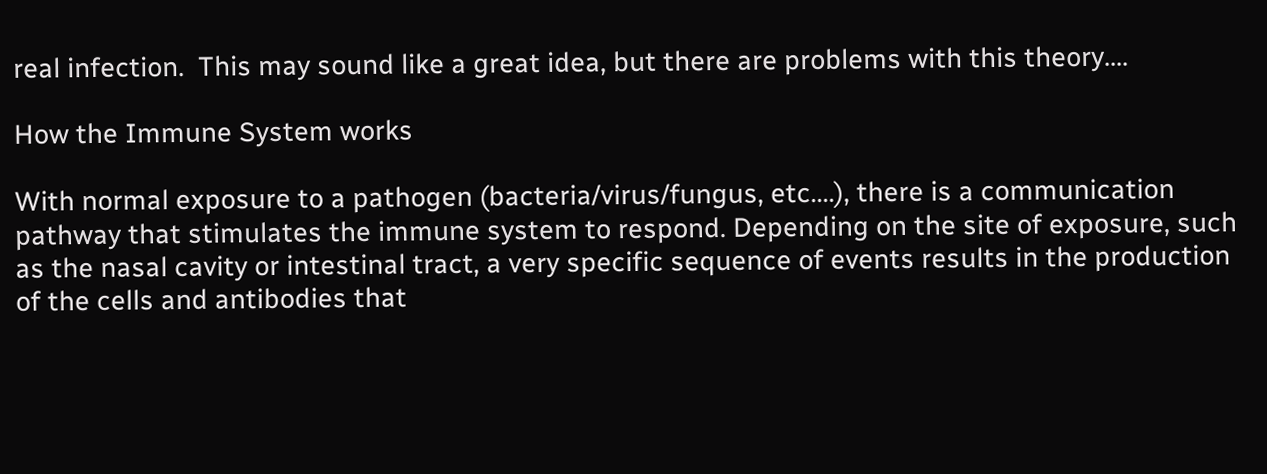real infection.  This may sound like a great idea, but there are problems with this theory….

How the Immune System works

With normal exposure to a pathogen (bacteria/virus/fungus, etc.…), there is a communication pathway that stimulates the immune system to respond. Depending on the site of exposure, such as the nasal cavity or intestinal tract, a very specific sequence of events results in the production of the cells and antibodies that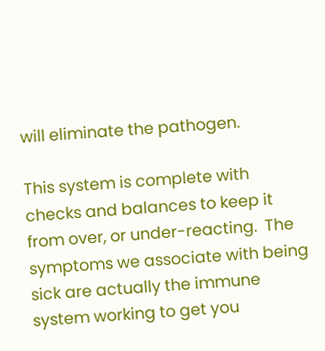will eliminate the pathogen.

This system is complete with checks and balances to keep it from over, or under-reacting.  The symptoms we associate with being sick are actually the immune system working to get you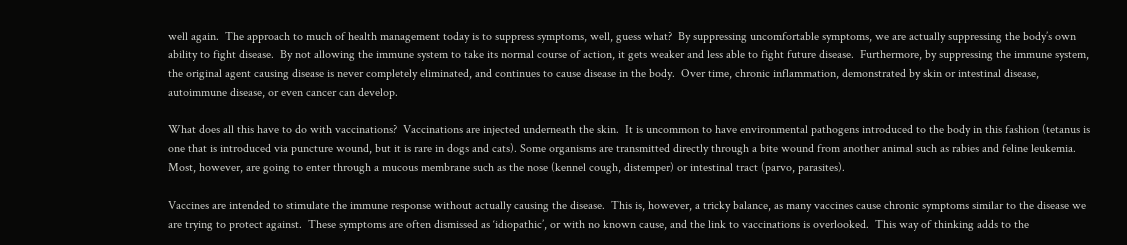well again.  The approach to much of health management today is to suppress symptoms, well, guess what?  By suppressing uncomfortable symptoms, we are actually suppressing the body’s own ability to fight disease.  By not allowing the immune system to take its normal course of action, it gets weaker and less able to fight future disease.  Furthermore, by suppressing the immune system, the original agent causing disease is never completely eliminated, and continues to cause disease in the body.  Over time, chronic inflammation, demonstrated by skin or intestinal disease, autoimmune disease, or even cancer can develop.

What does all this have to do with vaccinations?  Vaccinations are injected underneath the skin.  It is uncommon to have environmental pathogens introduced to the body in this fashion (tetanus is one that is introduced via puncture wound, but it is rare in dogs and cats). Some organisms are transmitted directly through a bite wound from another animal such as rabies and feline leukemia.  Most, however, are going to enter through a mucous membrane such as the nose (kennel cough, distemper) or intestinal tract (parvo, parasites).

Vaccines are intended to stimulate the immune response without actually causing the disease.  This is, however, a tricky balance, as many vaccines cause chronic symptoms similar to the disease we are trying to protect against.  These symptoms are often dismissed as ‘idiopathic’, or with no known cause, and the link to vaccinations is overlooked.  This way of thinking adds to the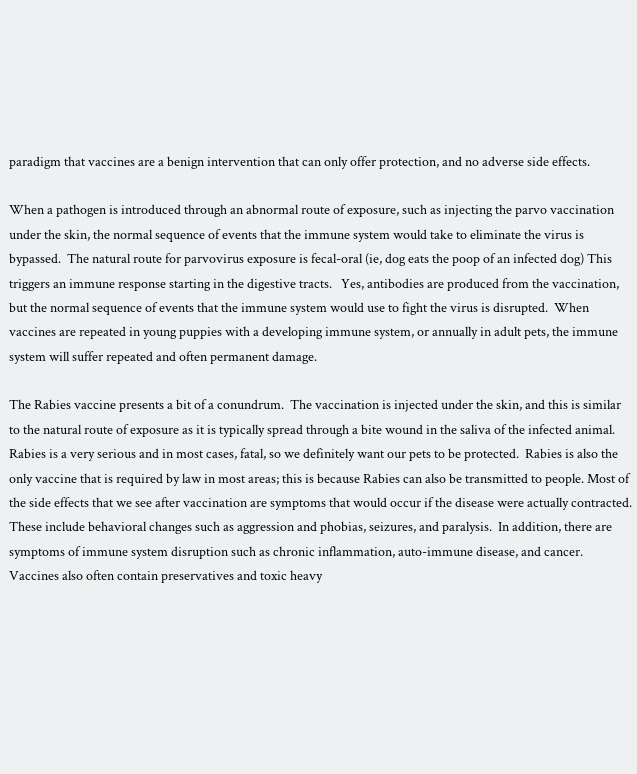paradigm that vaccines are a benign intervention that can only offer protection, and no adverse side effects.

When a pathogen is introduced through an abnormal route of exposure, such as injecting the parvo vaccination under the skin, the normal sequence of events that the immune system would take to eliminate the virus is bypassed.  The natural route for parvovirus exposure is fecal-oral (ie, dog eats the poop of an infected dog) This triggers an immune response starting in the digestive tracts.   Yes, antibodies are produced from the vaccination, but the normal sequence of events that the immune system would use to fight the virus is disrupted.  When vaccines are repeated in young puppies with a developing immune system, or annually in adult pets, the immune system will suffer repeated and often permanent damage.

The Rabies vaccine presents a bit of a conundrum.  The vaccination is injected under the skin, and this is similar to the natural route of exposure as it is typically spread through a bite wound in the saliva of the infected animal.  Rabies is a very serious and in most cases, fatal, so we definitely want our pets to be protected.  Rabies is also the only vaccine that is required by law in most areas; this is because Rabies can also be transmitted to people. Most of the side effects that we see after vaccination are symptoms that would occur if the disease were actually contracted.  These include behavioral changes such as aggression and phobias, seizures, and paralysis.  In addition, there are symptoms of immune system disruption such as chronic inflammation, auto-immune disease, and cancer. Vaccines also often contain preservatives and toxic heavy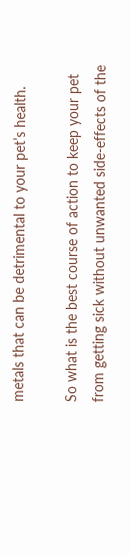metals that can be detrimental to your pet’s health.

So what is the best course of action to keep your pet from getting sick without unwanted side-effects of the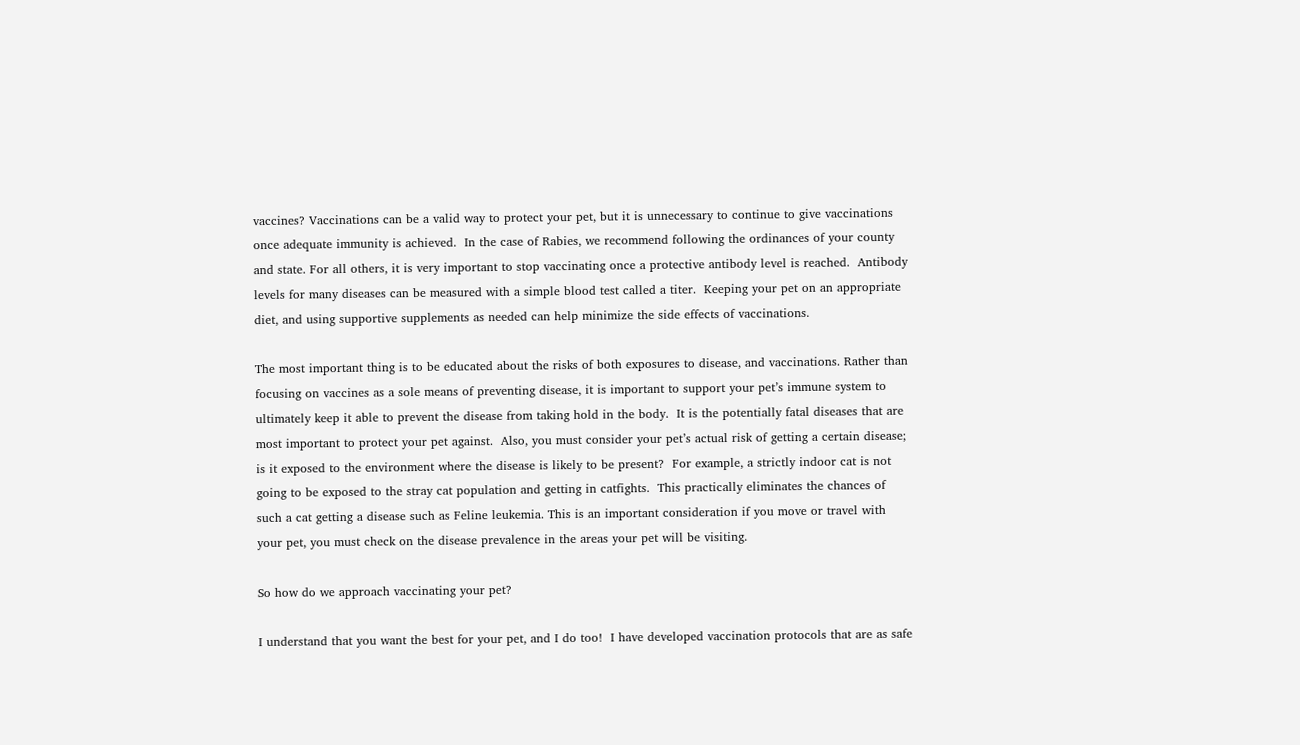vaccines? Vaccinations can be a valid way to protect your pet, but it is unnecessary to continue to give vaccinations once adequate immunity is achieved.  In the case of Rabies, we recommend following the ordinances of your county and state. For all others, it is very important to stop vaccinating once a protective antibody level is reached.  Antibody levels for many diseases can be measured with a simple blood test called a titer.  Keeping your pet on an appropriate diet, and using supportive supplements as needed can help minimize the side effects of vaccinations.

The most important thing is to be educated about the risks of both exposures to disease, and vaccinations. Rather than focusing on vaccines as a sole means of preventing disease, it is important to support your pet’s immune system to ultimately keep it able to prevent the disease from taking hold in the body.  It is the potentially fatal diseases that are most important to protect your pet against.  Also, you must consider your pet’s actual risk of getting a certain disease; is it exposed to the environment where the disease is likely to be present?  For example, a strictly indoor cat is not going to be exposed to the stray cat population and getting in catfights.  This practically eliminates the chances of such a cat getting a disease such as Feline leukemia. This is an important consideration if you move or travel with your pet, you must check on the disease prevalence in the areas your pet will be visiting.

So how do we approach vaccinating your pet?

I understand that you want the best for your pet, and I do too!  I have developed vaccination protocols that are as safe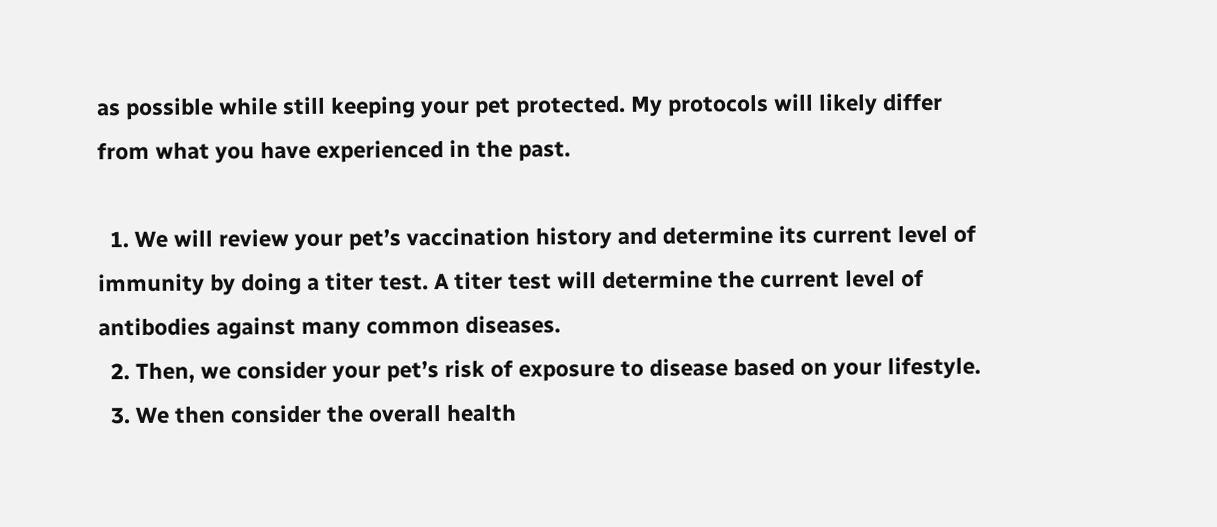as possible while still keeping your pet protected. My protocols will likely differ from what you have experienced in the past.

  1. We will review your pet’s vaccination history and determine its current level of immunity by doing a titer test. A titer test will determine the current level of antibodies against many common diseases.
  2. Then, we consider your pet’s risk of exposure to disease based on your lifestyle.
  3. We then consider the overall health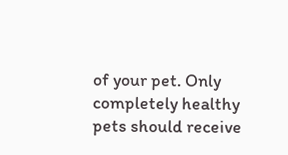of your pet. Only completely healthy pets should receive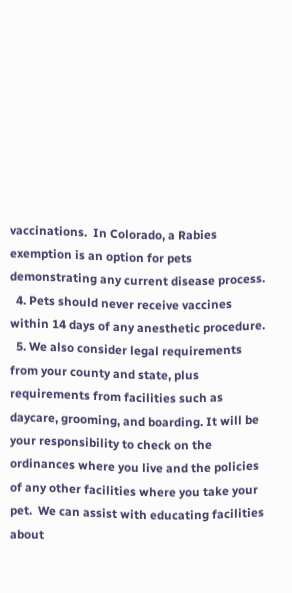vaccinations.  In Colorado, a Rabies exemption is an option for pets demonstrating any current disease process.
  4. Pets should never receive vaccines within 14 days of any anesthetic procedure.
  5. We also consider legal requirements from your county and state, plus requirements from facilities such as daycare, grooming, and boarding. It will be your responsibility to check on the ordinances where you live and the policies of any other facilities where you take your pet.  We can assist with educating facilities about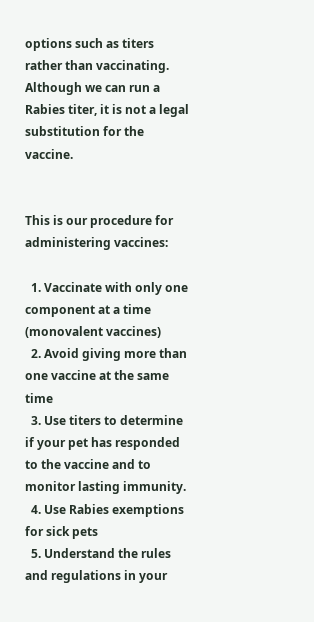options such as titers rather than vaccinating.  Although we can run a Rabies titer, it is not a legal substitution for the vaccine.


This is our procedure for administering vaccines:

  1. Vaccinate with only one component at a time (monovalent vaccines)
  2. Avoid giving more than one vaccine at the same time
  3. Use titers to determine if your pet has responded to the vaccine and to monitor lasting immunity.
  4. Use Rabies exemptions for sick pets
  5. Understand the rules and regulations in your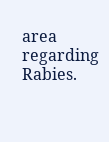area regarding Rabies.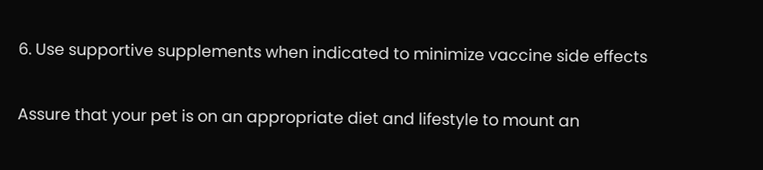6. Use supportive supplements when indicated to minimize vaccine side effects

Assure that your pet is on an appropriate diet and lifestyle to mount an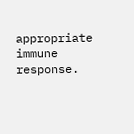appropriate immune response.